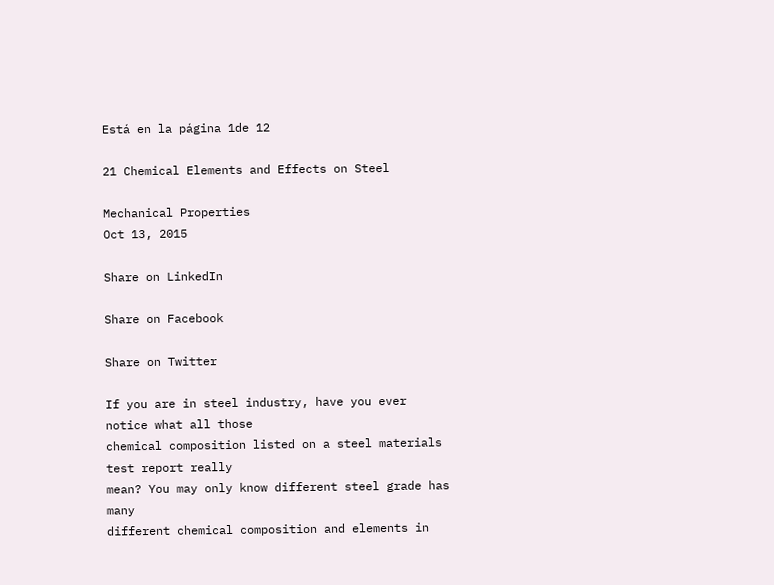Está en la página 1de 12

21 Chemical Elements and Effects on Steel

Mechanical Properties
Oct 13, 2015

Share on LinkedIn

Share on Facebook

Share on Twitter

If you are in steel industry, have you ever notice what all those
chemical composition listed on a steel materials test report really
mean? You may only know different steel grade has many
different chemical composition and elements in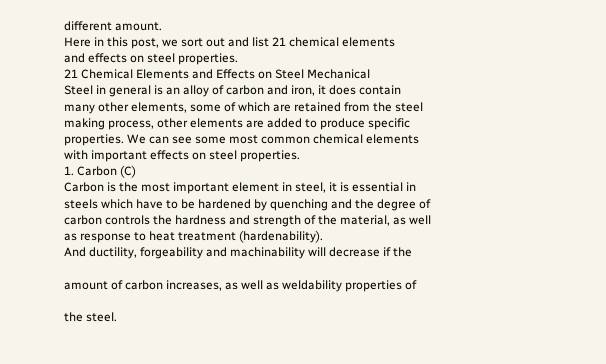different amount.
Here in this post, we sort out and list 21 chemical elements
and effects on steel properties.
21 Chemical Elements and Effects on Steel Mechanical
Steel in general is an alloy of carbon and iron, it does contain
many other elements, some of which are retained from the steel
making process, other elements are added to produce specific
properties. We can see some most common chemical elements
with important effects on steel properties.
1. Carbon (C)
Carbon is the most important element in steel, it is essential in
steels which have to be hardened by quenching and the degree of
carbon controls the hardness and strength of the material, as well
as response to heat treatment (hardenability).
And ductility, forgeability and machinability will decrease if the

amount of carbon increases, as well as weldability properties of

the steel.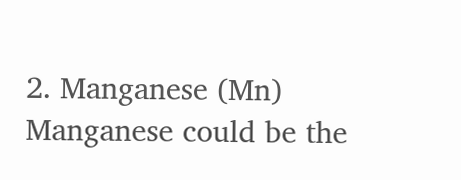2. Manganese (Mn)
Manganese could be the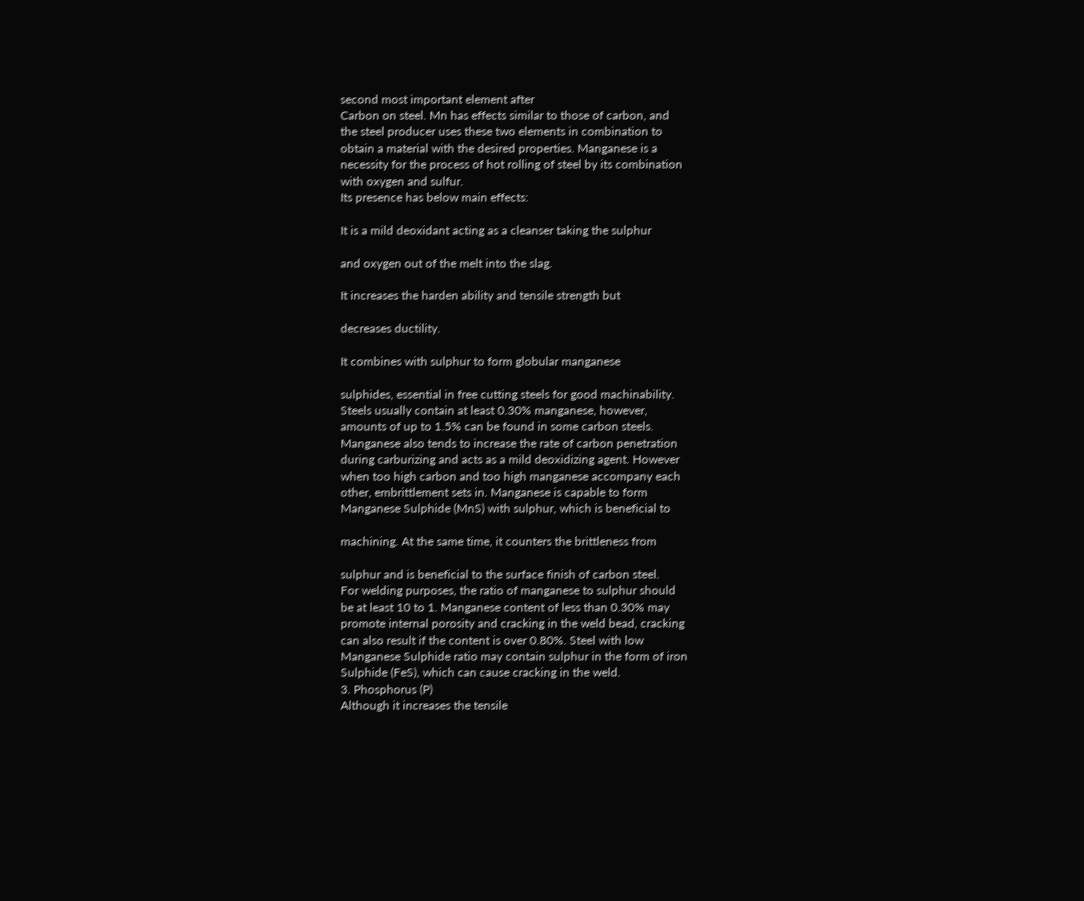second most important element after
Carbon on steel. Mn has effects similar to those of carbon, and
the steel producer uses these two elements in combination to
obtain a material with the desired properties. Manganese is a
necessity for the process of hot rolling of steel by its combination
with oxygen and sulfur.
Its presence has below main effects:

It is a mild deoxidant acting as a cleanser taking the sulphur

and oxygen out of the melt into the slag.

It increases the harden ability and tensile strength but

decreases ductility.

It combines with sulphur to form globular manganese

sulphides, essential in free cutting steels for good machinability.
Steels usually contain at least 0.30% manganese, however,
amounts of up to 1.5% can be found in some carbon steels.
Manganese also tends to increase the rate of carbon penetration
during carburizing and acts as a mild deoxidizing agent. However
when too high carbon and too high manganese accompany each
other, embrittlement sets in. Manganese is capable to form
Manganese Sulphide (MnS) with sulphur, which is beneficial to

machining. At the same time, it counters the brittleness from

sulphur and is beneficial to the surface finish of carbon steel.
For welding purposes, the ratio of manganese to sulphur should
be at least 10 to 1. Manganese content of less than 0.30% may
promote internal porosity and cracking in the weld bead, cracking
can also result if the content is over 0.80%. Steel with low
Manganese Sulphide ratio may contain sulphur in the form of iron
Sulphide (FeS), which can cause cracking in the weld.
3. Phosphorus (P)
Although it increases the tensile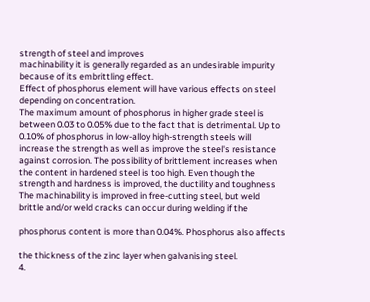strength of steel and improves
machinability it is generally regarded as an undesirable impurity
because of its embrittling effect.
Effect of phosphorus element will have various effects on steel
depending on concentration.
The maximum amount of phosphorus in higher grade steel is
between 0.03 to 0.05% due to the fact that is detrimental. Up to
0.10% of phosphorus in low-alloy high-strength steels will
increase the strength as well as improve the steel's resistance
against corrosion. The possibility of brittlement increases when
the content in hardened steel is too high. Even though the
strength and hardness is improved, the ductility and toughness
The machinability is improved in free-cutting steel, but weld
brittle and/or weld cracks can occur during welding if the

phosphorus content is more than 0.04%. Phosphorus also affects

the thickness of the zinc layer when galvanising steel.
4.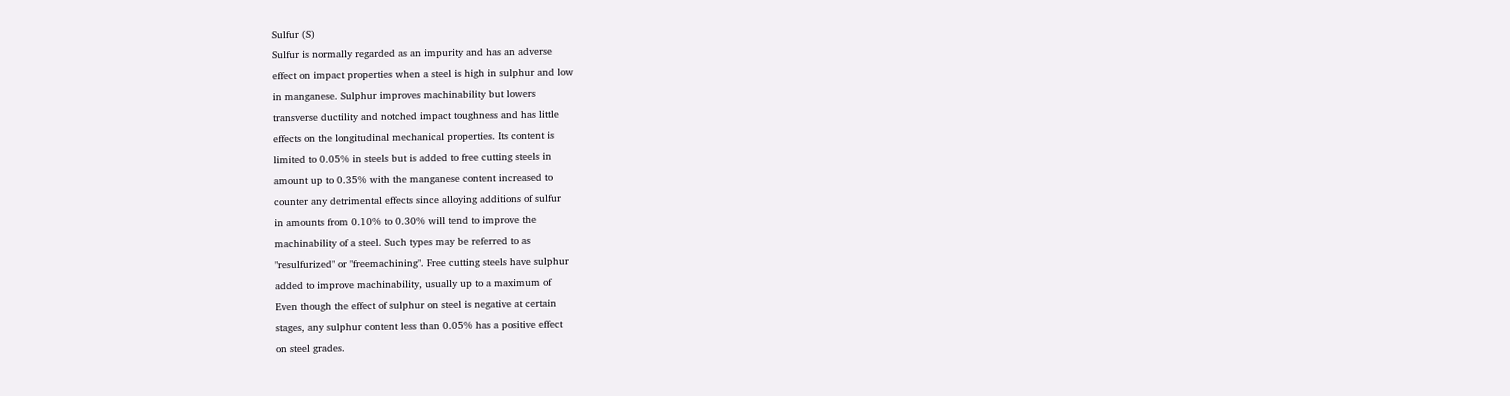Sulfur (S)
Sulfur is normally regarded as an impurity and has an adverse
effect on impact properties when a steel is high in sulphur and low
in manganese. Sulphur improves machinability but lowers
transverse ductility and notched impact toughness and has little
effects on the longitudinal mechanical properties. Its content is
limited to 0.05% in steels but is added to free cutting steels in
amount up to 0.35% with the manganese content increased to
counter any detrimental effects since alloying additions of sulfur
in amounts from 0.10% to 0.30% will tend to improve the
machinability of a steel. Such types may be referred to as
"resulfurized" or "freemachining". Free cutting steels have sulphur
added to improve machinability, usually up to a maximum of
Even though the effect of sulphur on steel is negative at certain
stages, any sulphur content less than 0.05% has a positive effect
on steel grades.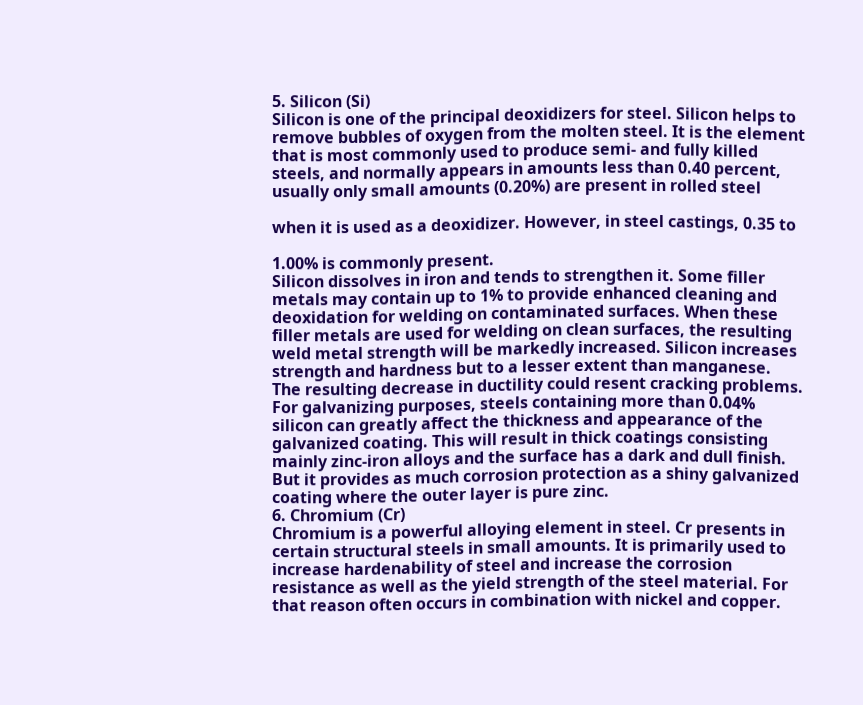5. Silicon (Si)
Silicon is one of the principal deoxidizers for steel. Silicon helps to
remove bubbles of oxygen from the molten steel. It is the element
that is most commonly used to produce semi- and fully killed
steels, and normally appears in amounts less than 0.40 percent,
usually only small amounts (0.20%) are present in rolled steel

when it is used as a deoxidizer. However, in steel castings, 0.35 to

1.00% is commonly present.
Silicon dissolves in iron and tends to strengthen it. Some filler
metals may contain up to 1% to provide enhanced cleaning and
deoxidation for welding on contaminated surfaces. When these
filler metals are used for welding on clean surfaces, the resulting
weld metal strength will be markedly increased. Silicon increases
strength and hardness but to a lesser extent than manganese.
The resulting decrease in ductility could resent cracking problems.
For galvanizing purposes, steels containing more than 0.04%
silicon can greatly affect the thickness and appearance of the
galvanized coating. This will result in thick coatings consisting
mainly zinc-iron alloys and the surface has a dark and dull finish.
But it provides as much corrosion protection as a shiny galvanized
coating where the outer layer is pure zinc.
6. Chromium (Cr)
Chromium is a powerful alloying element in steel. Cr presents in
certain structural steels in small amounts. It is primarily used to
increase hardenability of steel and increase the corrosion
resistance as well as the yield strength of the steel material. For
that reason often occurs in combination with nickel and copper.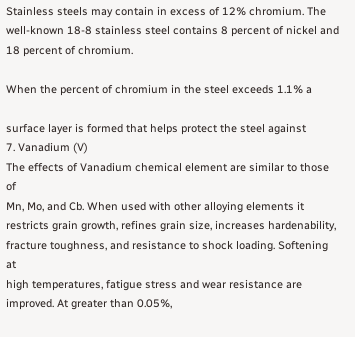Stainless steels may contain in excess of 12% chromium. The
well-known 18-8 stainless steel contains 8 percent of nickel and
18 percent of chromium.

When the percent of chromium in the steel exceeds 1.1% a

surface layer is formed that helps protect the steel against
7. Vanadium (V)
The effects of Vanadium chemical element are similar to those of
Mn, Mo, and Cb. When used with other alloying elements it
restricts grain growth, refines grain size, increases hardenability,
fracture toughness, and resistance to shock loading. Softening at
high temperatures, fatigue stress and wear resistance are
improved. At greater than 0.05%,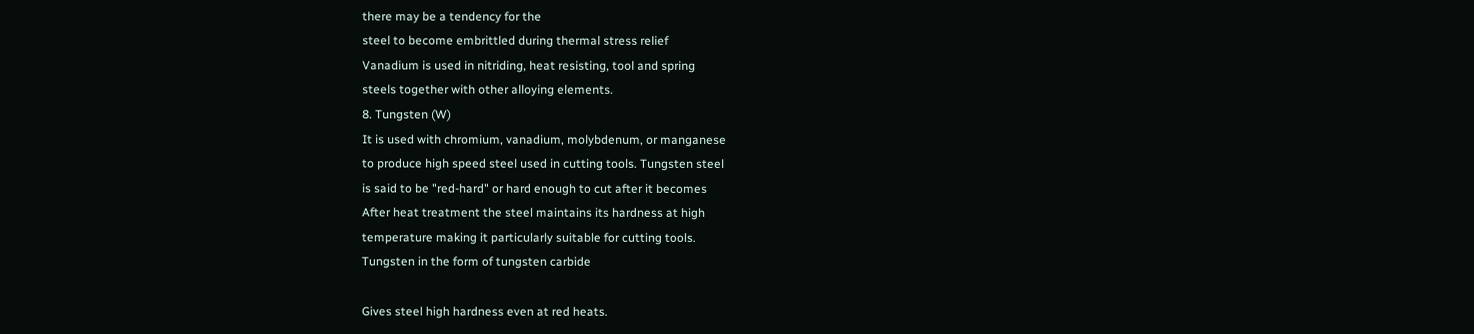there may be a tendency for the
steel to become embrittled during thermal stress relief
Vanadium is used in nitriding, heat resisting, tool and spring
steels together with other alloying elements.
8. Tungsten (W)
It is used with chromium, vanadium, molybdenum, or manganese
to produce high speed steel used in cutting tools. Tungsten steel
is said to be "red-hard" or hard enough to cut after it becomes
After heat treatment the steel maintains its hardness at high
temperature making it particularly suitable for cutting tools.
Tungsten in the form of tungsten carbide

Gives steel high hardness even at red heats.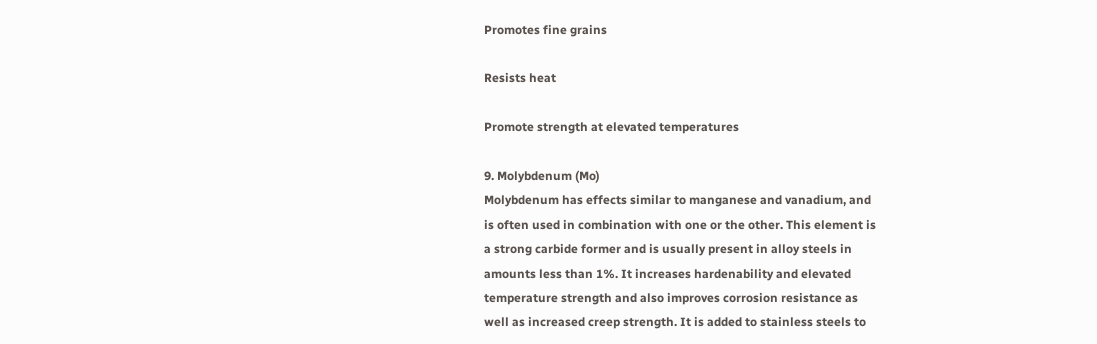Promotes fine grains

Resists heat

Promote strength at elevated temperatures

9. Molybdenum (Mo)
Molybdenum has effects similar to manganese and vanadium, and
is often used in combination with one or the other. This element is
a strong carbide former and is usually present in alloy steels in
amounts less than 1%. It increases hardenability and elevated
temperature strength and also improves corrosion resistance as
well as increased creep strength. It is added to stainless steels to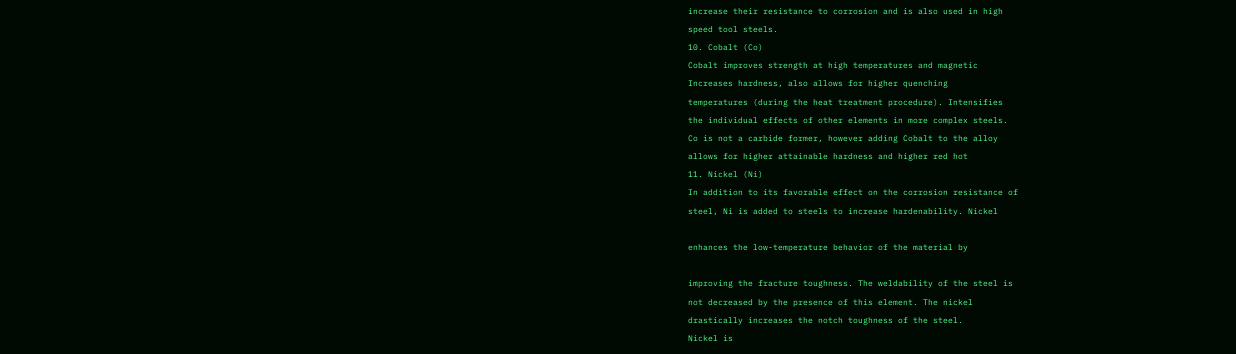increase their resistance to corrosion and is also used in high
speed tool steels.
10. Cobalt (Co)
Cobalt improves strength at high temperatures and magnetic
Increases hardness, also allows for higher quenching
temperatures (during the heat treatment procedure). Intensifies
the individual effects of other elements in more complex steels.
Co is not a carbide former, however adding Cobalt to the alloy
allows for higher attainable hardness and higher red hot
11. Nickel (Ni)
In addition to its favorable effect on the corrosion resistance of
steel, Ni is added to steels to increase hardenability. Nickel

enhances the low-temperature behavior of the material by

improving the fracture toughness. The weldability of the steel is
not decreased by the presence of this element. The nickel
drastically increases the notch toughness of the steel.
Nickel is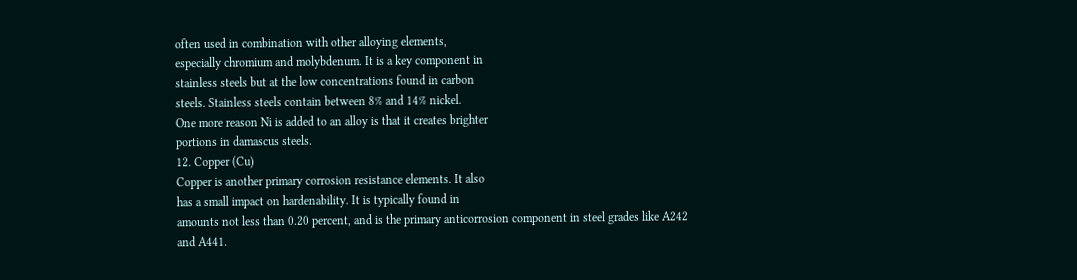often used in combination with other alloying elements,
especially chromium and molybdenum. It is a key component in
stainless steels but at the low concentrations found in carbon
steels. Stainless steels contain between 8% and 14% nickel.
One more reason Ni is added to an alloy is that it creates brighter
portions in damascus steels.
12. Copper (Cu)
Copper is another primary corrosion resistance elements. It also
has a small impact on hardenability. It is typically found in
amounts not less than 0.20 percent, and is the primary anticorrosion component in steel grades like A242 and A441.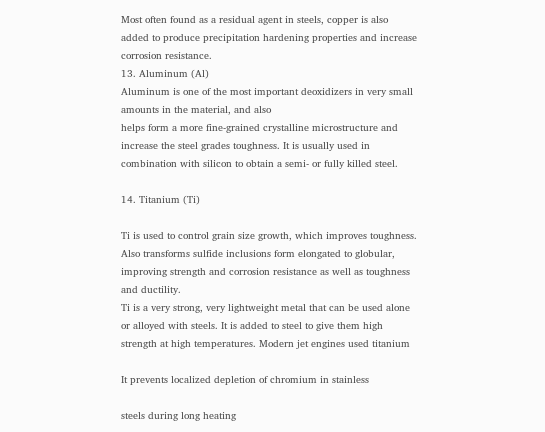Most often found as a residual agent in steels, copper is also
added to produce precipitation hardening properties and increase
corrosion resistance.
13. Aluminum (Al)
Aluminum is one of the most important deoxidizers in very small
amounts in the material, and also
helps form a more fine-grained crystalline microstructure and
increase the steel grades toughness. It is usually used in
combination with silicon to obtain a semi- or fully killed steel.

14. Titanium (Ti)

Ti is used to control grain size growth, which improves toughness.
Also transforms sulfide inclusions form elongated to globular,
improving strength and corrosion resistance as well as toughness
and ductility.
Ti is a very strong, very lightweight metal that can be used alone
or alloyed with steels. It is added to steel to give them high
strength at high temperatures. Modern jet engines used titanium

It prevents localized depletion of chromium in stainless

steels during long heating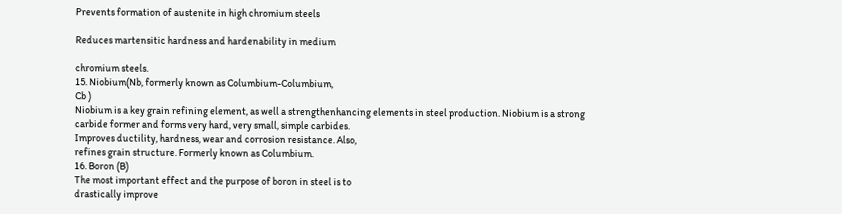Prevents formation of austenite in high chromium steels

Reduces martensitic hardness and hardenability in medium

chromium steels.
15. Niobium(Nb, formerly known as Columbium-Columbium,
Cb )
Niobium is a key grain refining element, as well a strengthenhancing elements in steel production. Niobium is a strong
carbide former and forms very hard, very small, simple carbides.
Improves ductility, hardness, wear and corrosion resistance. Also,
refines grain structure. Formerly known as Columbium.
16. Boron (B)
The most important effect and the purpose of boron in steel is to
drastically improve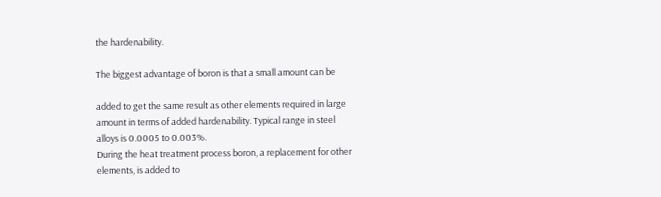the hardenability.

The biggest advantage of boron is that a small amount can be

added to get the same result as other elements required in large
amount in terms of added hardenability. Typical range in steel
alloys is 0.0005 to 0.003%.
During the heat treatment process boron, a replacement for other
elements, is added to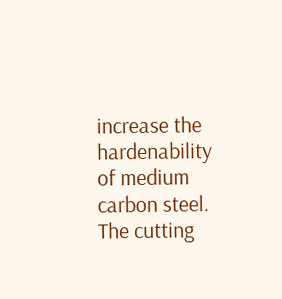increase the hardenability of medium
carbon steel. The cutting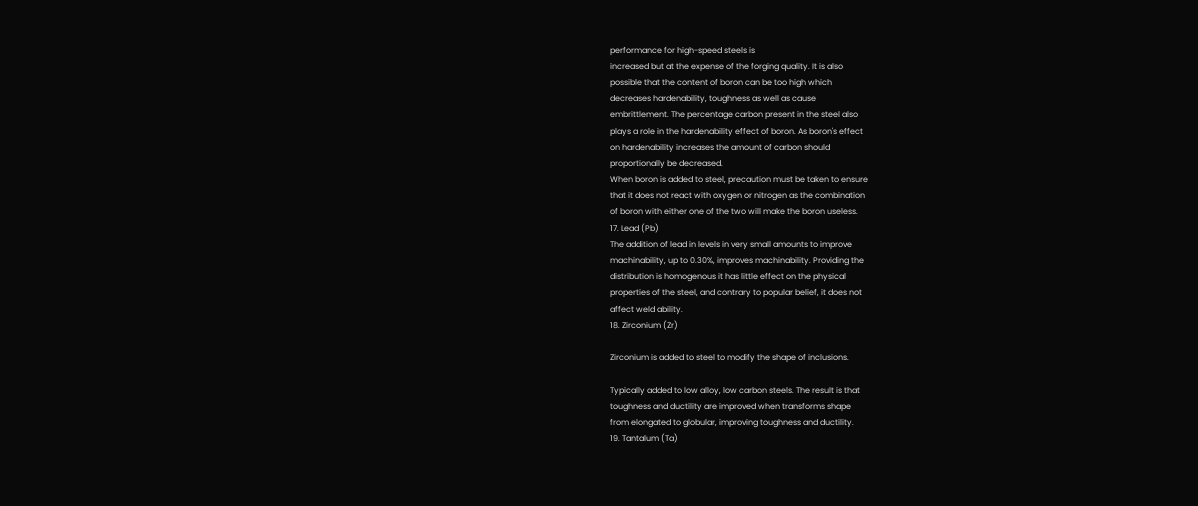performance for high-speed steels is
increased but at the expense of the forging quality. It is also
possible that the content of boron can be too high which
decreases hardenability, toughness as well as cause
embrittlement. The percentage carbon present in the steel also
plays a role in the hardenability effect of boron. As boron's effect
on hardenability increases the amount of carbon should
proportionally be decreased.
When boron is added to steel, precaution must be taken to ensure
that it does not react with oxygen or nitrogen as the combination
of boron with either one of the two will make the boron useless.
17. Lead (Pb)
The addition of lead in levels in very small amounts to improve
machinability, up to 0.30%, improves machinability. Providing the
distribution is homogenous it has little effect on the physical
properties of the steel, and contrary to popular belief, it does not
affect weld ability.
18. Zirconium (Zr)

Zirconium is added to steel to modify the shape of inclusions.

Typically added to low alloy, low carbon steels. The result is that
toughness and ductility are improved when transforms shape
from elongated to globular, improving toughness and ductility.
19. Tantalum (Ta)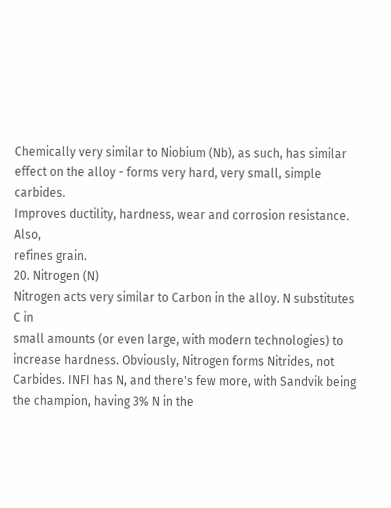Chemically very similar to Niobium (Nb), as such, has similar
effect on the alloy - forms very hard, very small, simple carbides.
Improves ductility, hardness, wear and corrosion resistance. Also,
refines grain.
20. Nitrogen (N)
Nitrogen acts very similar to Carbon in the alloy. N substitutes C in
small amounts (or even large, with modern technologies) to
increase hardness. Obviously, Nitrogen forms Nitrides, not
Carbides. INFI has N, and there's few more, with Sandvik being
the champion, having 3% N in the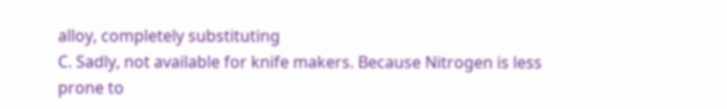alloy, completely substituting
C. Sadly, not available for knife makers. Because Nitrogen is less
prone to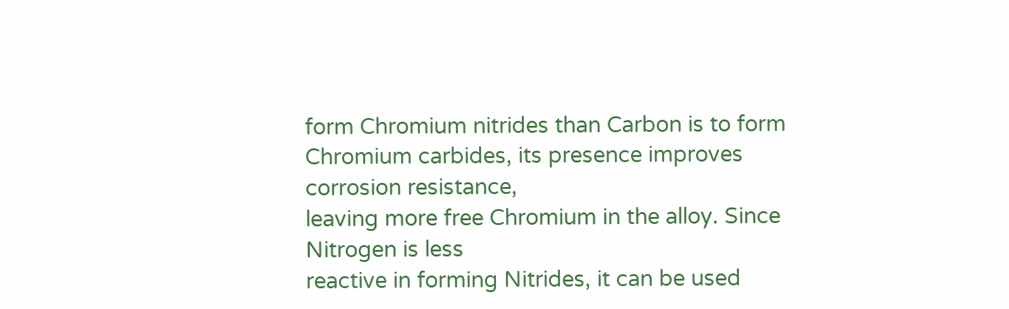form Chromium nitrides than Carbon is to form
Chromium carbides, its presence improves corrosion resistance,
leaving more free Chromium in the alloy. Since Nitrogen is less
reactive in forming Nitrides, it can be used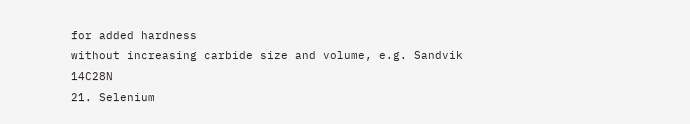for added hardness
without increasing carbide size and volume, e.g. Sandvik 14C28N
21. Selenium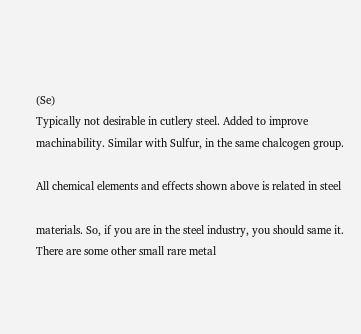(Se)
Typically not desirable in cutlery steel. Added to improve
machinability. Similar with Sulfur, in the same chalcogen group.

All chemical elements and effects shown above is related in steel

materials. So, if you are in the steel industry, you should same it.
There are some other small rare metal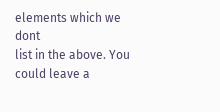elements which we dont
list in the above. You could leave a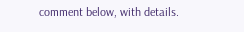comment below, with details.